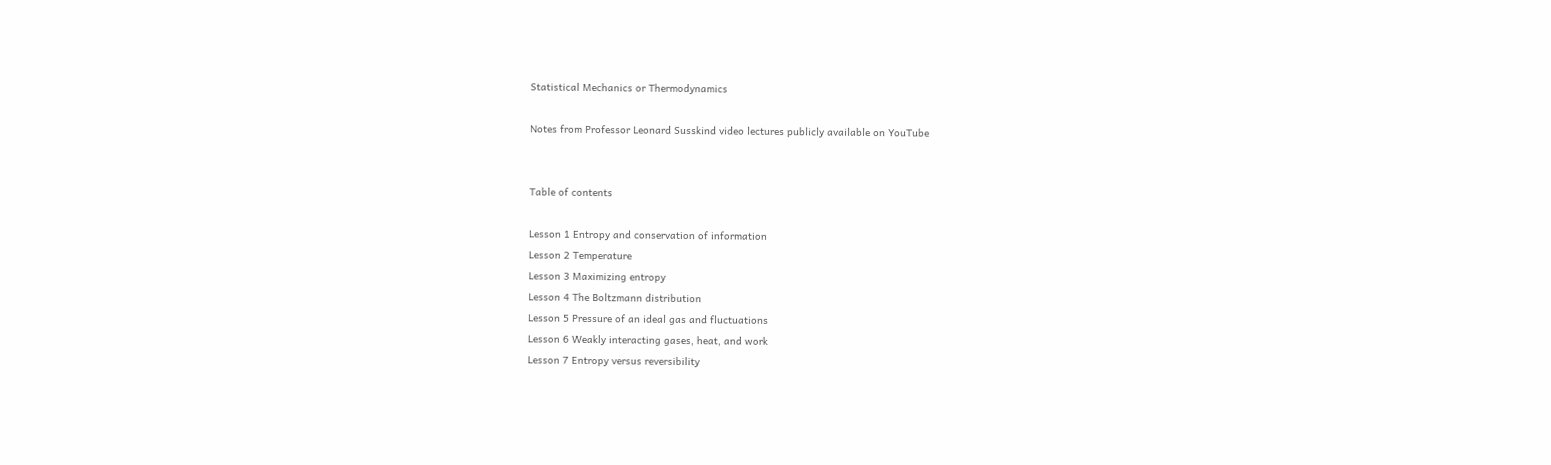Statistical Mechanics or Thermodynamics

Notes from Professor Leonard Susskind video lectures publicly available on YouTube


Table of contents

Lesson 1 Entropy and conservation of information
Lesson 2 Temperature
Lesson 3 Maximizing entropy
Lesson 4 The Boltzmann distribution
Lesson 5 Pressure of an ideal gas and fluctuations
Lesson 6 Weakly interacting gases, heat, and work
Lesson 7 Entropy versus reversibility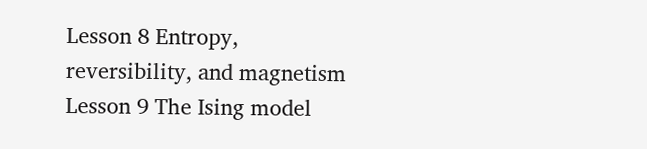Lesson 8 Entropy, reversibility, and magnetism
Lesson 9 The Ising model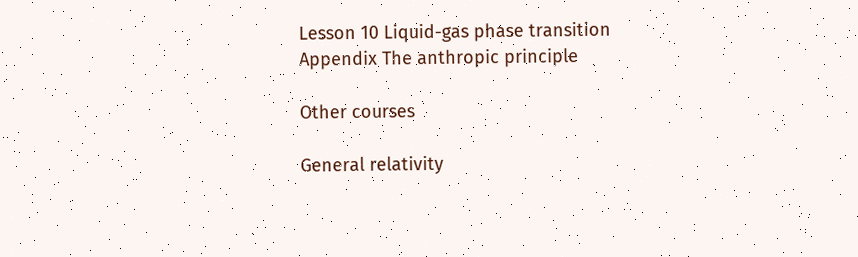Lesson 10 Liquid-gas phase transition
Appendix The anthropic principle

Other courses

General relativity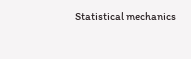Statistical mechanics